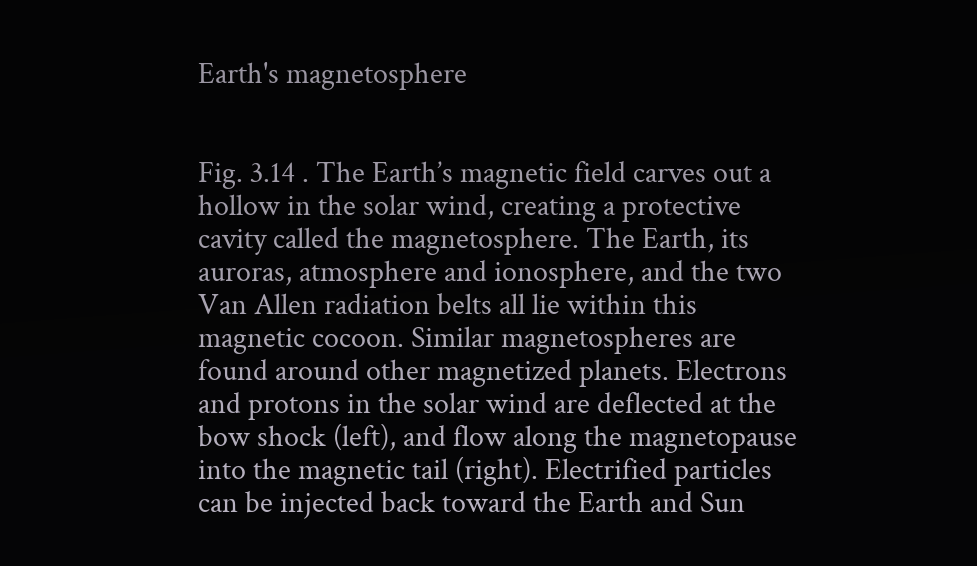Earth's magnetosphere


Fig. 3.14 . The Earth’s magnetic field carves out a hollow in the solar wind, creating a protective cavity called the magnetosphere. The Earth, its auroras, atmosphere and ionosphere, and the two Van Allen radiation belts all lie within this magnetic cocoon. Similar magnetospheres are found around other magnetized planets. Electrons and protons in the solar wind are deflected at the bow shock (left), and flow along the magnetopause into the magnetic tail (right). Electrified particles can be injected back toward the Earth and Sun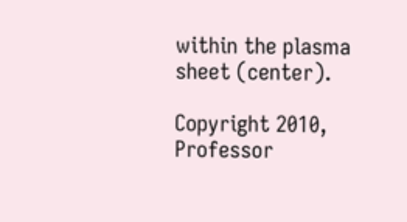within the plasma sheet (center).

Copyright 2010, Professor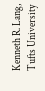Kenneth R. Lang, Tufts University